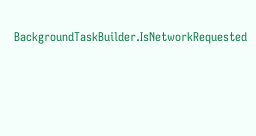BackgroundTaskBuilder.IsNetworkRequested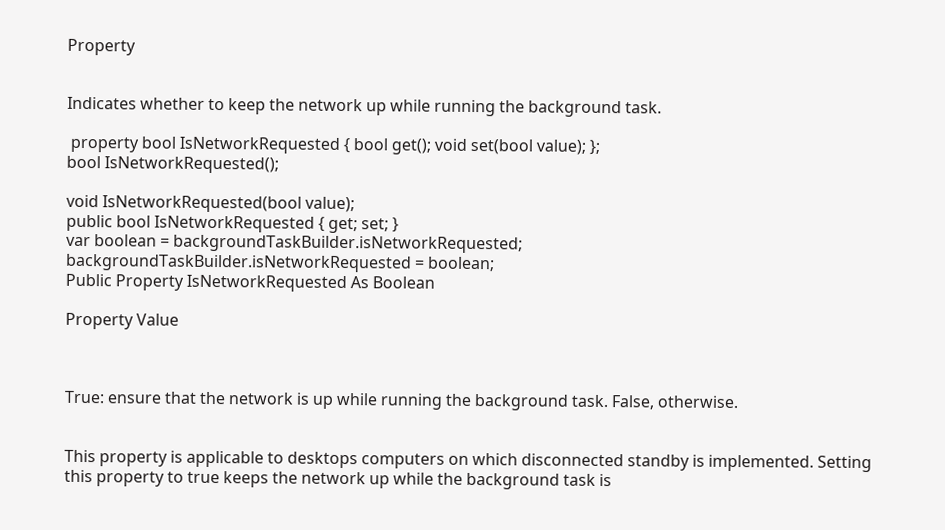Property


Indicates whether to keep the network up while running the background task.

 property bool IsNetworkRequested { bool get(); void set(bool value); };
bool IsNetworkRequested();

void IsNetworkRequested(bool value);
public bool IsNetworkRequested { get; set; }
var boolean = backgroundTaskBuilder.isNetworkRequested;
backgroundTaskBuilder.isNetworkRequested = boolean;
Public Property IsNetworkRequested As Boolean

Property Value



True: ensure that the network is up while running the background task. False, otherwise.


This property is applicable to desktops computers on which disconnected standby is implemented. Setting this property to true keeps the network up while the background task is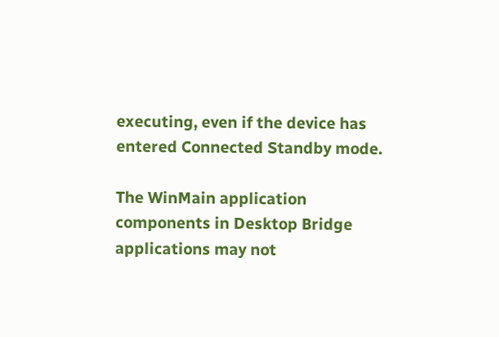executing, even if the device has entered Connected Standby mode.

The WinMain application components in Desktop Bridge applications may not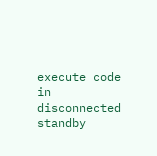execute code in disconnected standby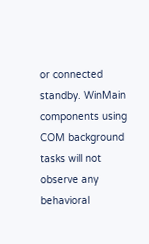or connected standby. WinMain components using COM background tasks will not observe any behavioral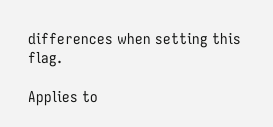differences when setting this flag.

Applies to